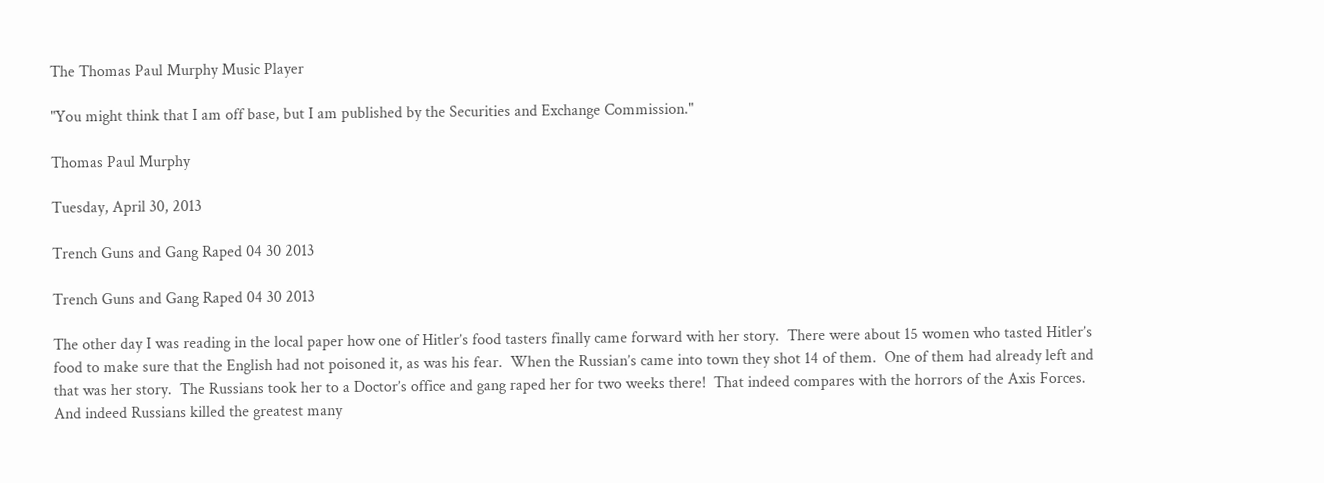The Thomas Paul Murphy Music Player

"You might think that I am off base, but I am published by the Securities and Exchange Commission."

Thomas Paul Murphy

Tuesday, April 30, 2013

Trench Guns and Gang Raped 04 30 2013

Trench Guns and Gang Raped 04 30 2013

The other day I was reading in the local paper how one of Hitler’s food tasters finally came forward with her story.  There were about 15 women who tasted Hitler’s food to make sure that the English had not poisoned it, as was his fear.  When the Russian’s came into town they shot 14 of them.  One of them had already left and that was her story.  The Russians took her to a Doctor’s office and gang raped her for two weeks there!  That indeed compares with the horrors of the Axis Forces.  And indeed Russians killed the greatest many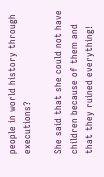people in world history through executions?

She said that she could not have children because of them and that they ruined everything!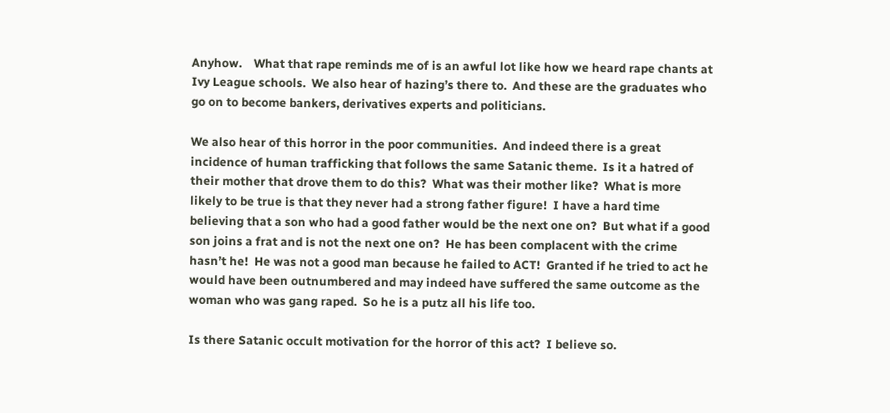Anyhow.    What that rape reminds me of is an awful lot like how we heard rape chants at Ivy League schools.  We also hear of hazing’s there to.  And these are the graduates who go on to become bankers, derivatives experts and politicians.

We also hear of this horror in the poor communities.  And indeed there is a great incidence of human trafficking that follows the same Satanic theme.  Is it a hatred of their mother that drove them to do this?  What was their mother like?  What is more likely to be true is that they never had a strong father figure!  I have a hard time believing that a son who had a good father would be the next one on?  But what if a good son joins a frat and is not the next one on?  He has been complacent with the crime hasn’t he!  He was not a good man because he failed to ACT!  Granted if he tried to act he would have been outnumbered and may indeed have suffered the same outcome as the woman who was gang raped.  So he is a putz all his life too.

Is there Satanic occult motivation for the horror of this act?  I believe so.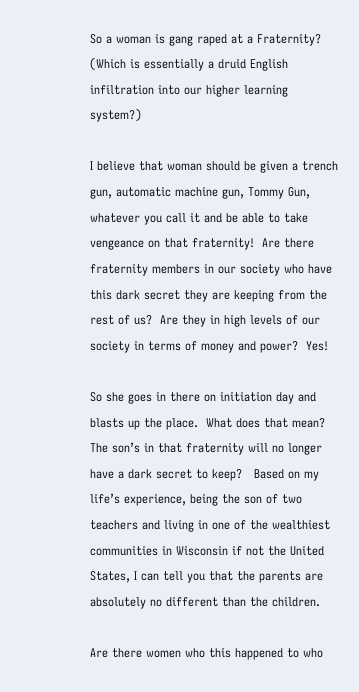So a woman is gang raped at a Fraternity?  (Which is essentially a druid English infiltration into our higher learning system?)

I believe that woman should be given a trench gun, automatic machine gun, Tommy Gun, whatever you call it and be able to take vengeance on that fraternity!  Are there fraternity members in our society who have this dark secret they are keeping from the rest of us?  Are they in high levels of our society in terms of money and power?  Yes!

So she goes in there on initiation day and blasts up the place.  What does that mean?  The son’s in that fraternity will no longer have a dark secret to keep?   Based on my life’s experience, being the son of two teachers and living in one of the wealthiest communities in Wisconsin if not the United States, I can tell you that the parents are absolutely no different than the children.

Are there women who this happened to who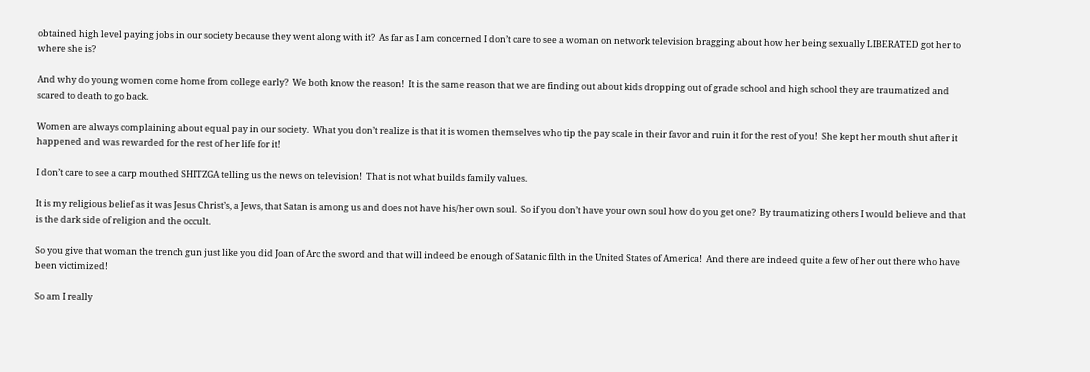obtained high level paying jobs in our society because they went along with it?  As far as I am concerned I don’t care to see a woman on network television bragging about how her being sexually LIBERATED got her to where she is?

And why do young women come home from college early?  We both know the reason!  It is the same reason that we are finding out about kids dropping out of grade school and high school they are traumatized and scared to death to go back.

Women are always complaining about equal pay in our society.  What you don’t realize is that it is women themselves who tip the pay scale in their favor and ruin it for the rest of you!  She kept her mouth shut after it happened and was rewarded for the rest of her life for it!

I don’t care to see a carp mouthed SHITZGA telling us the news on television!  That is not what builds family values.

It is my religious belief as it was Jesus Christ’s, a Jews, that Satan is among us and does not have his/her own soul.  So if you don’t have your own soul how do you get one?  By traumatizing others I would believe and that is the dark side of religion and the occult.

So you give that woman the trench gun just like you did Joan of Arc the sword and that will indeed be enough of Satanic filth in the United States of America!  And there are indeed quite a few of her out there who have been victimized!

So am I really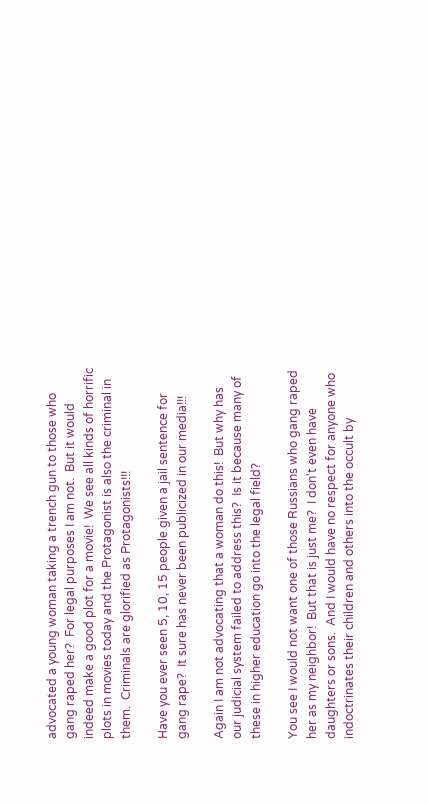advocated a young woman taking a trench gun to those who gang raped her?  For legal purposes I am not.  But it would indeed make a good plot for a movie!  We see all kinds of horrific plots in movies today and the Protagonist is also the criminal in them.  Criminals are glorified as Protagonists!!!

Have you ever seen 5, 10, 15 people given a jail sentence for gang rape?  It sure has never been publicized in our media!!!

Again I am not advocating that a woman do this!  But why has our judicial system failed to address this?  Is it because many of these in higher education go into the legal field?

You see I would not want one of those Russians who gang raped her as my neighbor!  But that is just me?  I don't even have daughters or sons.  And I would have no respect for anyone who indoctrinates their children and others into the occult by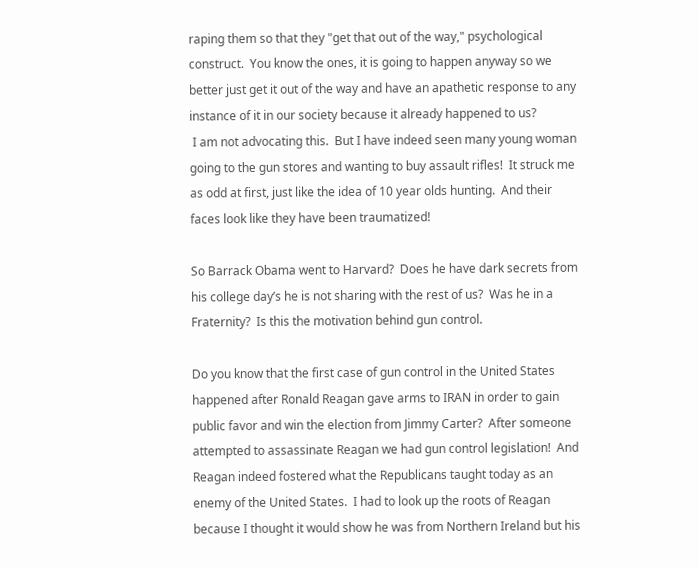raping them so that they "get that out of the way," psychological construct.  You know the ones, it is going to happen anyway so we better just get it out of the way and have an apathetic response to any instance of it in our society because it already happened to us?
 I am not advocating this.  But I have indeed seen many young woman going to the gun stores and wanting to buy assault rifles!  It struck me as odd at first, just like the idea of 10 year olds hunting.  And their faces look like they have been traumatized!

So Barrack Obama went to Harvard?  Does he have dark secrets from his college day’s he is not sharing with the rest of us?  Was he in a Fraternity?  Is this the motivation behind gun control.

Do you know that the first case of gun control in the United States happened after Ronald Reagan gave arms to IRAN in order to gain public favor and win the election from Jimmy Carter?  After someone attempted to assassinate Reagan we had gun control legislation!  And Reagan indeed fostered what the Republicans taught today as an enemy of the United States.  I had to look up the roots of Reagan because I thought it would show he was from Northern Ireland but his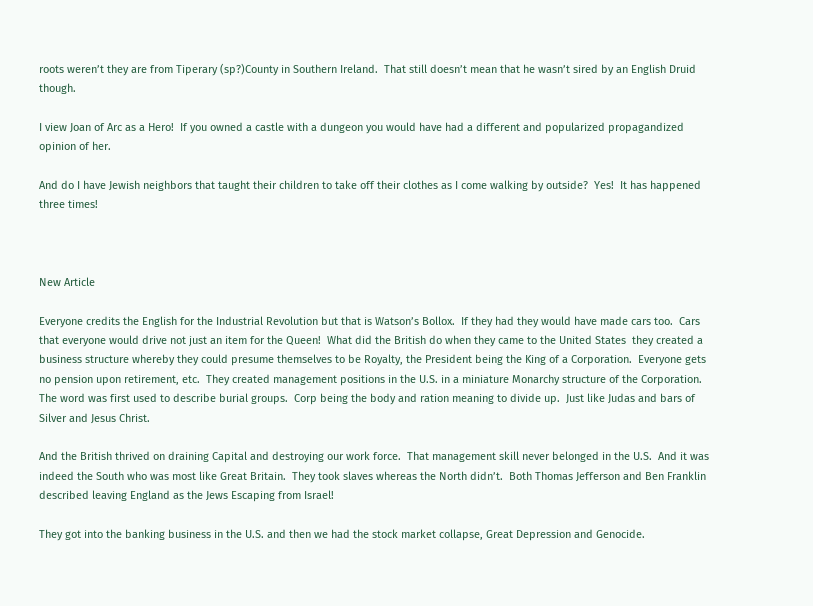roots weren’t they are from Tiperary (sp?)County in Southern Ireland.  That still doesn’t mean that he wasn’t sired by an English Druid though.

I view Joan of Arc as a Hero!  If you owned a castle with a dungeon you would have had a different and popularized propagandized opinion of her.

And do I have Jewish neighbors that taught their children to take off their clothes as I come walking by outside?  Yes!  It has happened three times!



New Article

Everyone credits the English for the Industrial Revolution but that is Watson’s Bollox.  If they had they would have made cars too.  Cars that everyone would drive not just an item for the Queen!  What did the British do when they came to the United States  they created a business structure whereby they could presume themselves to be Royalty, the President being the King of a Corporation.  Everyone gets no pension upon retirement, etc.  They created management positions in the U.S. in a miniature Monarchy structure of the Corporation.  The word was first used to describe burial groups.  Corp being the body and ration meaning to divide up.  Just like Judas and bars of Silver and Jesus Christ.

And the British thrived on draining Capital and destroying our work force.  That management skill never belonged in the U.S.  And it was indeed the South who was most like Great Britain.  They took slaves whereas the North didn’t.  Both Thomas Jefferson and Ben Franklin described leaving England as the Jews Escaping from Israel!

They got into the banking business in the U.S. and then we had the stock market collapse, Great Depression and Genocide.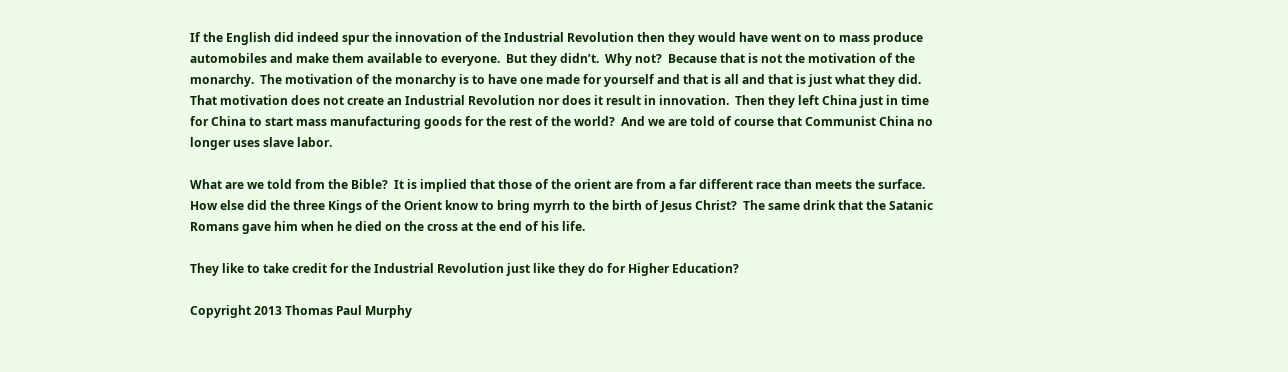If the English did indeed spur the innovation of the Industrial Revolution then they would have went on to mass produce automobiles and make them available to everyone.  But they didn’t.  Why not?  Because that is not the motivation of the monarchy.  The motivation of the monarchy is to have one made for yourself and that is all and that is just what they did.  That motivation does not create an Industrial Revolution nor does it result in innovation.  Then they left China just in time for China to start mass manufacturing goods for the rest of the world?  And we are told of course that Communist China no longer uses slave labor.

What are we told from the Bible?  It is implied that those of the orient are from a far different race than meets the surface.  How else did the three Kings of the Orient know to bring myrrh to the birth of Jesus Christ?  The same drink that the Satanic Romans gave him when he died on the cross at the end of his life.

They like to take credit for the Industrial Revolution just like they do for Higher Education?

Copyright 2013 Thomas Paul Murphy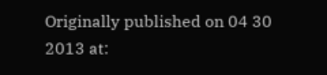Originally published on 04 30 2013 at: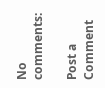No comments:

Post a Comment